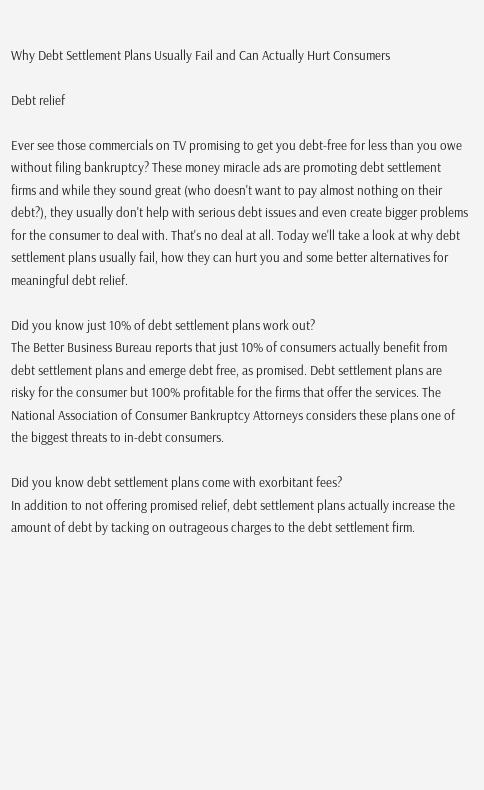Why Debt Settlement Plans Usually Fail and Can Actually Hurt Consumers

Debt relief

Ever see those commercials on TV promising to get you debt-free for less than you owe without filing bankruptcy? These money miracle ads are promoting debt settlement firms and while they sound great (who doesn't want to pay almost nothing on their debt?), they usually don't help with serious debt issues and even create bigger problems for the consumer to deal with. That's no deal at all. Today we'll take a look at why debt settlement plans usually fail, how they can hurt you and some better alternatives for meaningful debt relief.

Did you know just 10% of debt settlement plans work out?
The Better Business Bureau reports that just 10% of consumers actually benefit from debt settlement plans and emerge debt free, as promised. Debt settlement plans are risky for the consumer but 100% profitable for the firms that offer the services. The National Association of Consumer Bankruptcy Attorneys considers these plans one of the biggest threats to in-debt consumers.

Did you know debt settlement plans come with exorbitant fees?
In addition to not offering promised relief, debt settlement plans actually increase the amount of debt by tacking on outrageous charges to the debt settlement firm.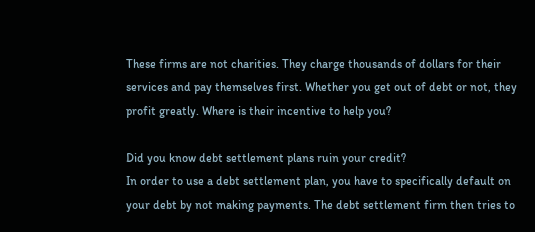These firms are not charities. They charge thousands of dollars for their services and pay themselves first. Whether you get out of debt or not, they profit greatly. Where is their incentive to help you?

Did you know debt settlement plans ruin your credit?
In order to use a debt settlement plan, you have to specifically default on your debt by not making payments. The debt settlement firm then tries to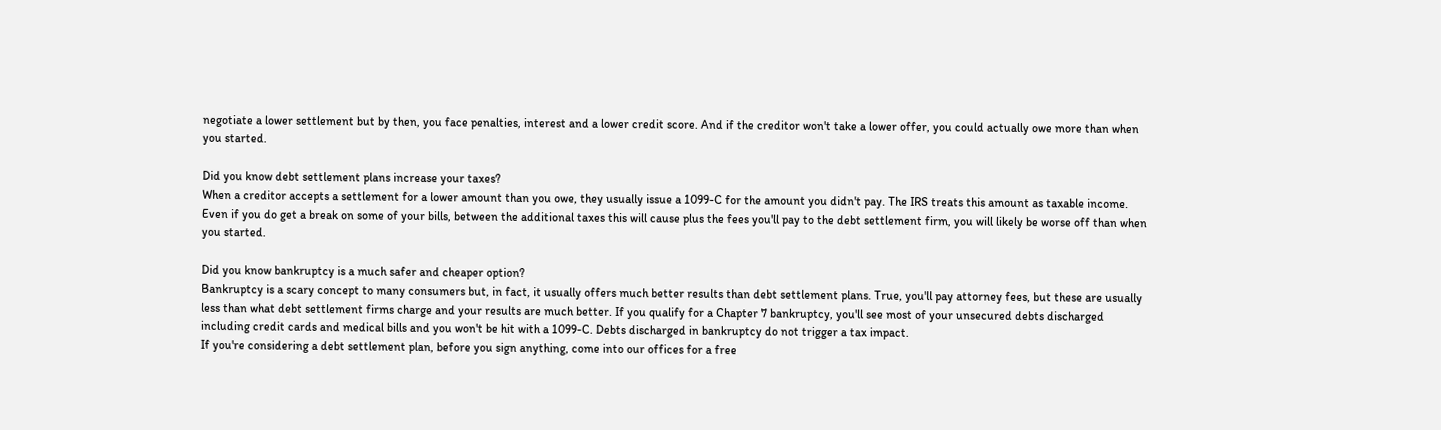negotiate a lower settlement but by then, you face penalties, interest and a lower credit score. And if the creditor won't take a lower offer, you could actually owe more than when you started.

Did you know debt settlement plans increase your taxes?
When a creditor accepts a settlement for a lower amount than you owe, they usually issue a 1099-C for the amount you didn't pay. The IRS treats this amount as taxable income. Even if you do get a break on some of your bills, between the additional taxes this will cause plus the fees you'll pay to the debt settlement firm, you will likely be worse off than when you started.

Did you know bankruptcy is a much safer and cheaper option?
Bankruptcy is a scary concept to many consumers but, in fact, it usually offers much better results than debt settlement plans. True, you'll pay attorney fees, but these are usually less than what debt settlement firms charge and your results are much better. If you qualify for a Chapter 7 bankruptcy, you'll see most of your unsecured debts discharged including credit cards and medical bills and you won't be hit with a 1099-C. Debts discharged in bankruptcy do not trigger a tax impact.
If you're considering a debt settlement plan, before you sign anything, come into our offices for a free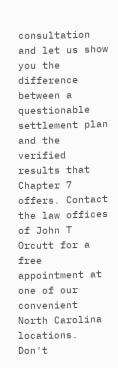consultation and let us show you the difference between a questionable settlement plan and the verified results that Chapter 7 offers. Contact the law offices of John T Orcutt for a free appointment at one of our convenient North Carolina locations. Don't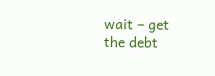wait – get the debt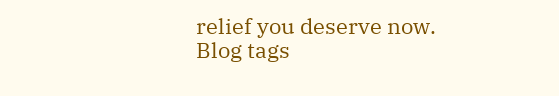relief you deserve now.
Blog tags